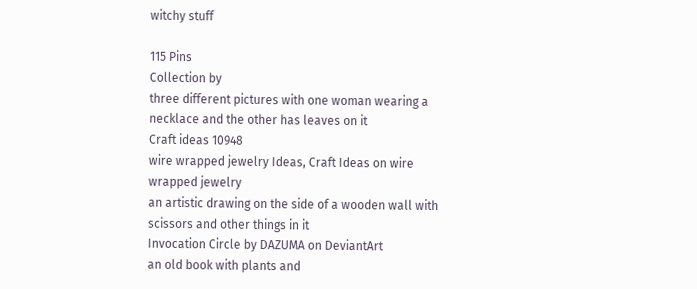witchy stuff

115 Pins
Collection by
three different pictures with one woman wearing a necklace and the other has leaves on it
Craft ideas 10948
wire wrapped jewelry Ideas, Craft Ideas on wire wrapped jewelry
an artistic drawing on the side of a wooden wall with scissors and other things in it
Invocation Circle by DAZUMA on DeviantArt
an old book with plants and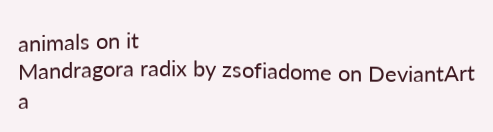animals on it
Mandragora radix by zsofiadome on DeviantArt
a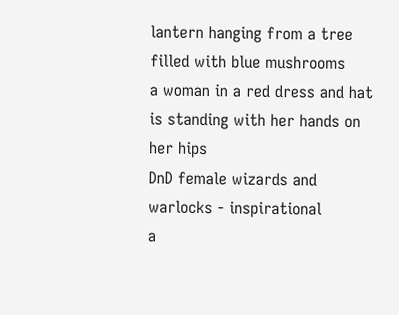lantern hanging from a tree filled with blue mushrooms
a woman in a red dress and hat is standing with her hands on her hips
DnD female wizards and warlocks - inspirational
a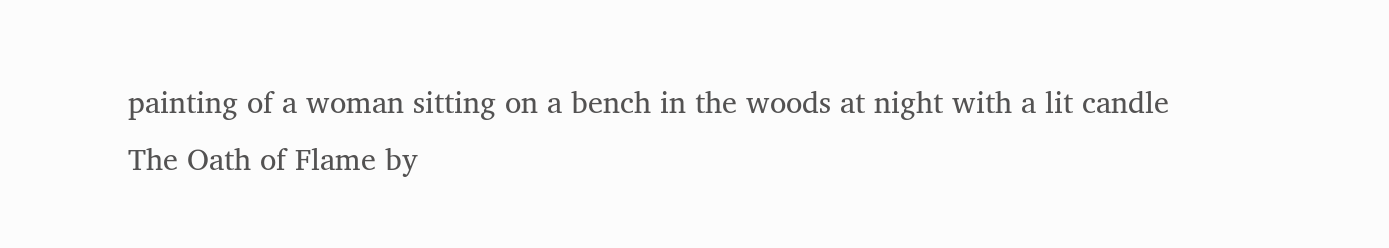painting of a woman sitting on a bench in the woods at night with a lit candle
The Oath of Flame by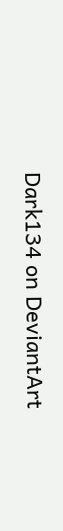Dark134 on DeviantArt